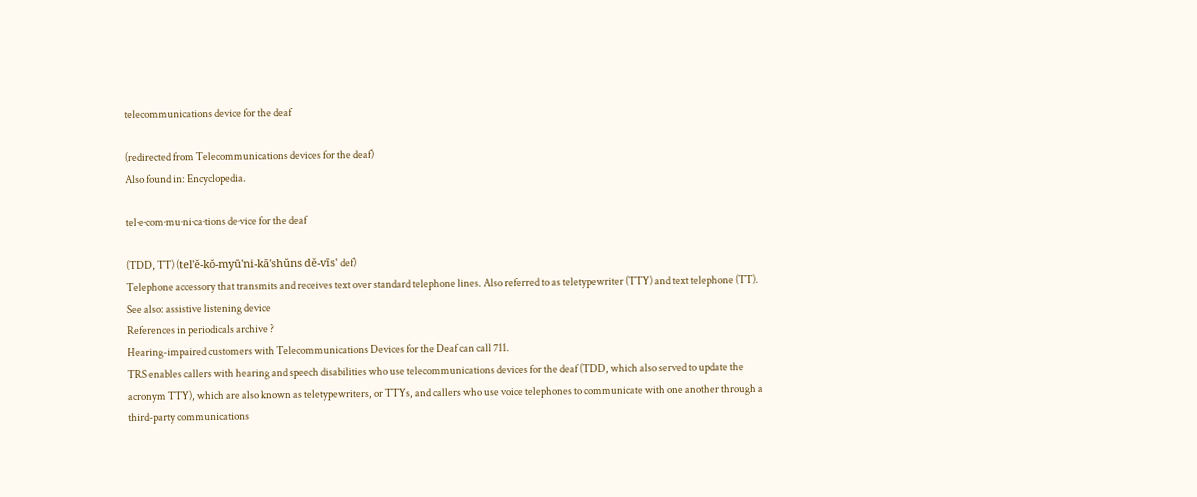telecommunications device for the deaf

(redirected from Telecommunications devices for the deaf)
Also found in: Encyclopedia.

tel·e·com·mu·ni·ca·tions de·vice for the deaf

(TDD, TT) (tel'ĕ-kŏ-myū'ni-kā'shŭns dĕ-vīs' def)
Telephone accessory that transmits and receives text over standard telephone lines. Also referred to as teletypewriter (TTY) and text telephone (TT).
See also: assistive listening device
References in periodicals archive ?
Hearing-impaired customers with Telecommunications Devices for the Deaf can call 711.
TRS enables callers with hearing and speech disabilities who use telecommunications devices for the deaf (TDD, which also served to update the acronym TTY), which are also known as teletypewriters, or TTYs, and callers who use voice telephones to communicate with one another through a third-party communications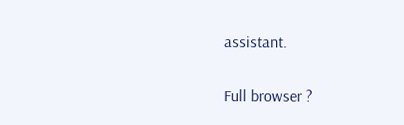assistant.

Full browser ?